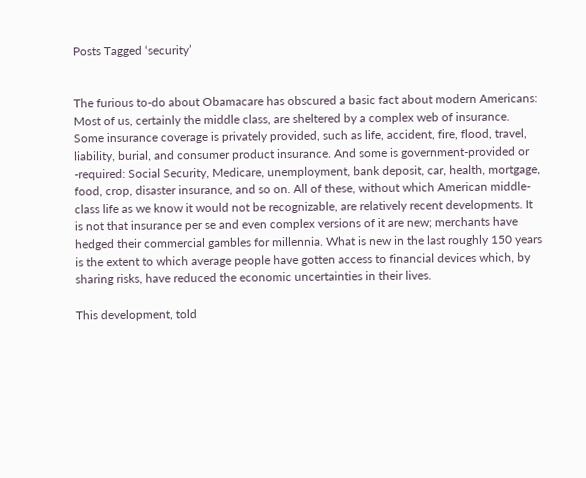Posts Tagged ‘security’


The furious to-do about Obamacare has obscured a basic fact about modern Americans: Most of us, certainly the middle class, are sheltered by a complex web of insurance. Some insurance coverage is privately provided, such as life, accident, fire, flood, travel, liability, burial, and consumer product insurance. And some is government-provided or -required: Social Security, Medicare, unemployment, bank deposit, car, health, mortgage, food, crop, disaster insurance, and so on. All of these, without which American middle-class life as we know it would not be recognizable, are relatively recent developments. It is not that insurance per se and even complex versions of it are new; merchants have hedged their commercial gambles for millennia. What is new in the last roughly 150 years is the extent to which average people have gotten access to financial devices which, by sharing risks, have reduced the economic uncertainties in their lives.

This development, told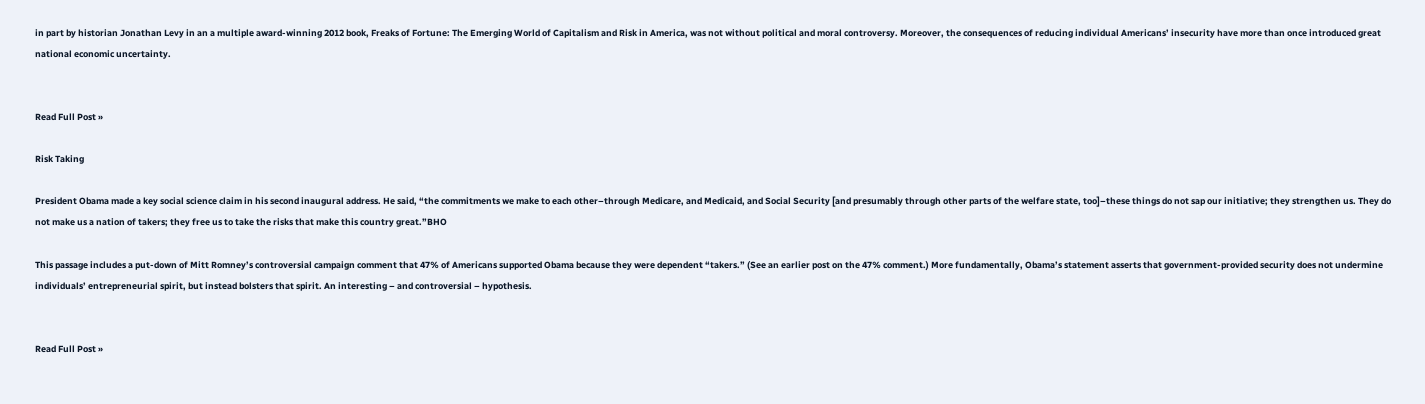in part by historian Jonathan Levy in an a multiple award-winning 2012 book, Freaks of Fortune: The Emerging World of Capitalism and Risk in America, was not without political and moral controversy. Moreover, the consequences of reducing individual Americans’ insecurity have more than once introduced great national economic uncertainty.


Read Full Post »

Risk Taking

President Obama made a key social science claim in his second inaugural address. He said, “the commitments we make to each other–through Medicare, and Medicaid, and Social Security [and presumably through other parts of the welfare state, too]–these things do not sap our initiative; they strengthen us. They do not make us a nation of takers; they free us to take the risks that make this country great.”BHO

This passage includes a put-down of Mitt Romney’s controversial campaign comment that 47% of Americans supported Obama because they were dependent “takers.” (See an earlier post on the 47% comment.) More fundamentally, Obama’s statement asserts that government-provided security does not undermine individuals’ entrepreneurial spirit, but instead bolsters that spirit. An interesting – and controversial – hypothesis.


Read Full Post »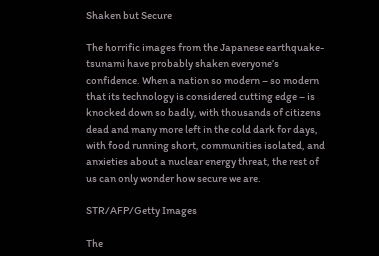Shaken but Secure

The horrific images from the Japanese earthquake-tsunami have probably shaken everyone’s confidence. When a nation so modern – so modern that its technology is considered cutting edge – is knocked down so badly, with thousands of citizens dead and many more left in the cold dark for days, with food running short, communities isolated, and anxieties about a nuclear energy threat, the rest of us can only wonder how secure we are.

STR/AFP/Getty Images

The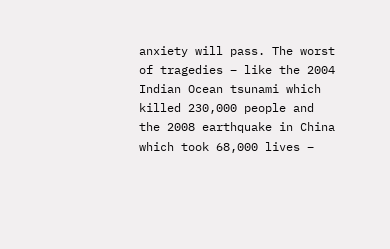anxiety will pass. The worst of tragedies – like the 2004 Indian Ocean tsunami which killed 230,000 people and the 2008 earthquake in China which took 68,000 lives –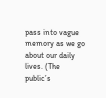pass into vague memory as we go about our daily lives. (The public’s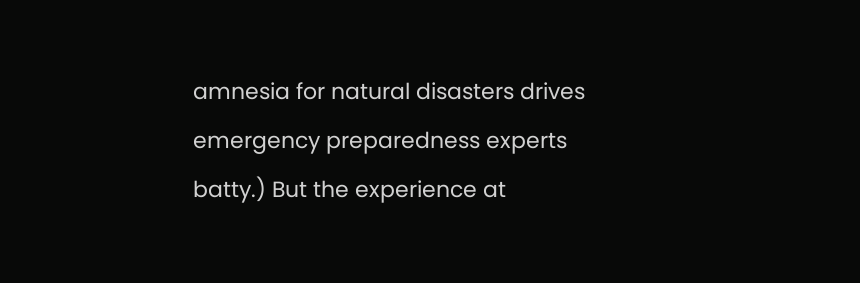amnesia for natural disasters drives emergency preparedness experts batty.) But the experience at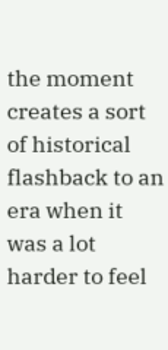the moment creates a sort of historical flashback to an era when it was a lot harder to feel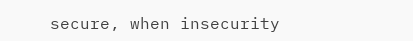secure, when insecurity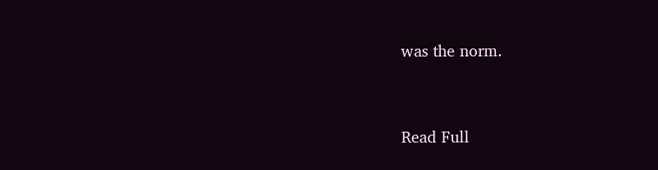was the norm.


Read Full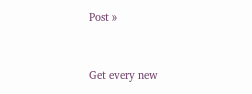Post »


Get every new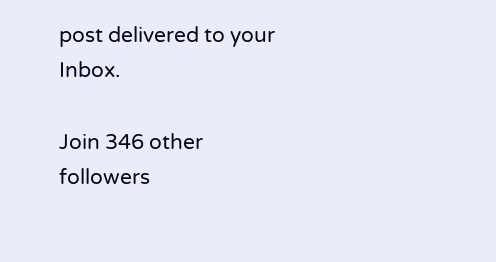post delivered to your Inbox.

Join 346 other followers